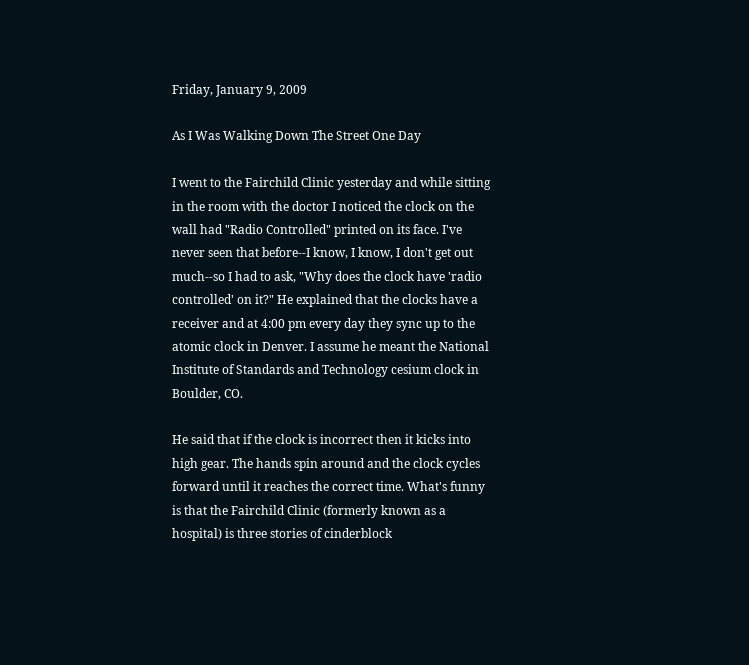Friday, January 9, 2009

As I Was Walking Down The Street One Day

I went to the Fairchild Clinic yesterday and while sitting in the room with the doctor I noticed the clock on the wall had "Radio Controlled" printed on its face. I've never seen that before--I know, I know, I don't get out much--so I had to ask, "Why does the clock have 'radio controlled' on it?" He explained that the clocks have a receiver and at 4:00 pm every day they sync up to the atomic clock in Denver. I assume he meant the National Institute of Standards and Technology cesium clock in Boulder, CO.

He said that if the clock is incorrect then it kicks into high gear. The hands spin around and the clock cycles forward until it reaches the correct time. What's funny is that the Fairchild Clinic (formerly known as a hospital) is three stories of cinderblock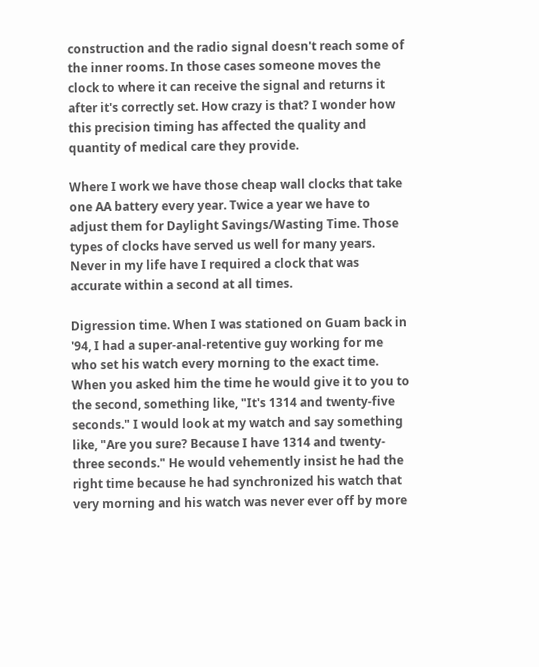construction and the radio signal doesn't reach some of the inner rooms. In those cases someone moves the clock to where it can receive the signal and returns it after it's correctly set. How crazy is that? I wonder how this precision timing has affected the quality and quantity of medical care they provide.

Where I work we have those cheap wall clocks that take one AA battery every year. Twice a year we have to adjust them for Daylight Savings/Wasting Time. Those types of clocks have served us well for many years. Never in my life have I required a clock that was accurate within a second at all times.

Digression time. When I was stationed on Guam back in '94, I had a super-anal-retentive guy working for me who set his watch every morning to the exact time. When you asked him the time he would give it to you to the second, something like, "It's 1314 and twenty-five seconds." I would look at my watch and say something like, "Are you sure? Because I have 1314 and twenty-three seconds." He would vehemently insist he had the right time because he had synchronized his watch that very morning and his watch was never ever off by more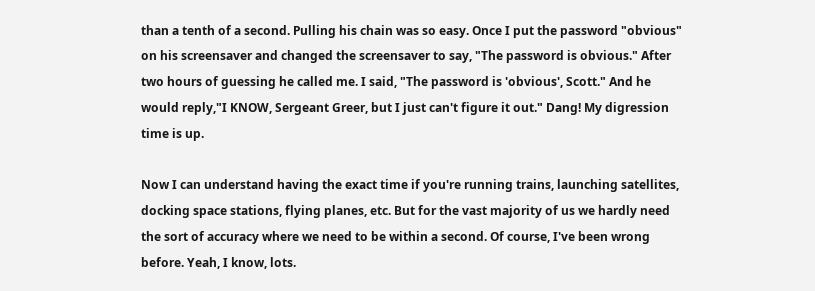than a tenth of a second. Pulling his chain was so easy. Once I put the password "obvious" on his screensaver and changed the screensaver to say, "The password is obvious." After two hours of guessing he called me. I said, "The password is 'obvious', Scott." And he would reply,"I KNOW, Sergeant Greer, but I just can't figure it out." Dang! My digression time is up.

Now I can understand having the exact time if you're running trains, launching satellites, docking space stations, flying planes, etc. But for the vast majority of us we hardly need the sort of accuracy where we need to be within a second. Of course, I've been wrong before. Yeah, I know, lots.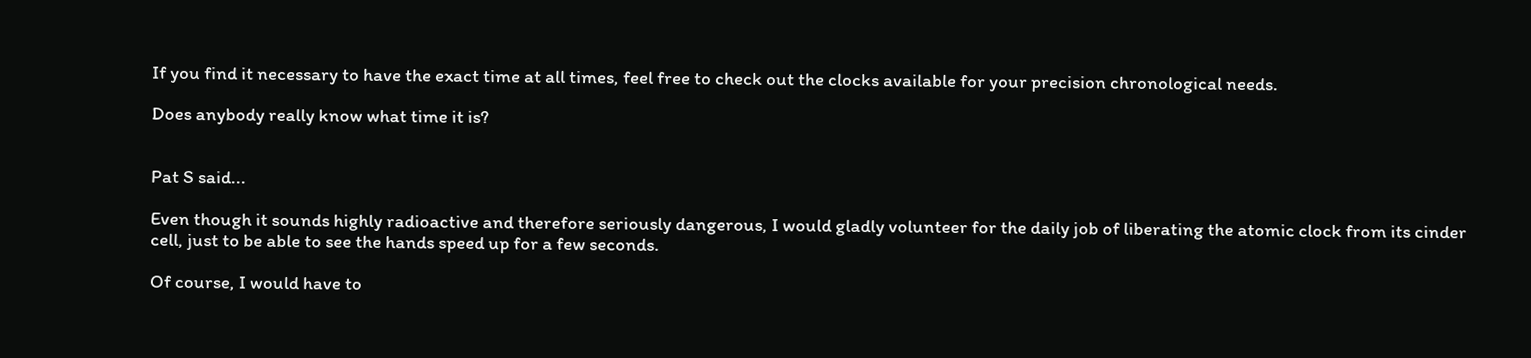If you find it necessary to have the exact time at all times, feel free to check out the clocks available for your precision chronological needs.

Does anybody really know what time it is?


Pat S said...

Even though it sounds highly radioactive and therefore seriously dangerous, I would gladly volunteer for the daily job of liberating the atomic clock from its cinder cell, just to be able to see the hands speed up for a few seconds.

Of course, I would have to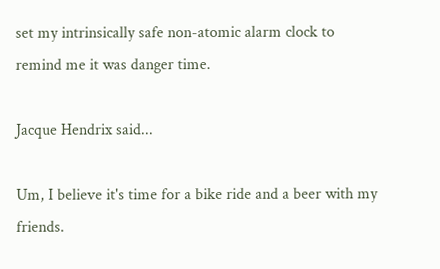set my intrinsically safe non-atomic alarm clock to remind me it was danger time.

Jacque Hendrix said...

Um, I believe it's time for a bike ride and a beer with my friends.